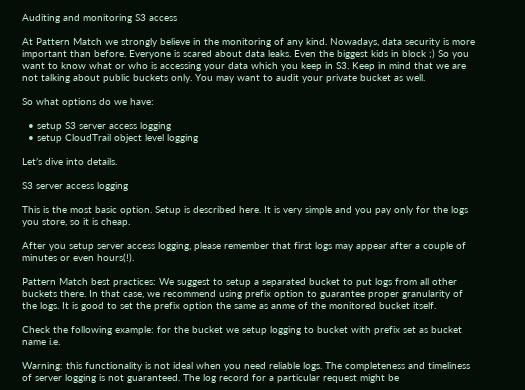Auditing and monitoring S3 access

At Pattern Match we strongly believe in the monitoring of any kind. Nowadays, data security is more important than before. Everyone is scared about data leaks. Even the biggest kids in block ;) So you want to know what or who is accessing your data which you keep in S3. Keep in mind that we are not talking about public buckets only. You may want to audit your private bucket as well.

So what options do we have:

  • setup S3 server access logging
  • setup CloudTrail object level logging

Let’s dive into details.

S3 server access logging

This is the most basic option. Setup is described here. It is very simple and you pay only for the logs you store, so it is cheap.

After you setup server access logging, please remember that first logs may appear after a couple of minutes or even hours(!).

Pattern Match best practices: We suggest to setup a separated bucket to put logs from all other buckets there. In that case, we recommend using prefix option to guarantee proper granularity of the logs. It is good to set the prefix option the same as anme of the monitored bucket itself.

Check the following example: for the bucket we setup logging to bucket with prefix set as bucket name i.e.

Warning: this functionality is not ideal when you need reliable logs. The completeness and timeliness of server logging is not guaranteed. The log record for a particular request might be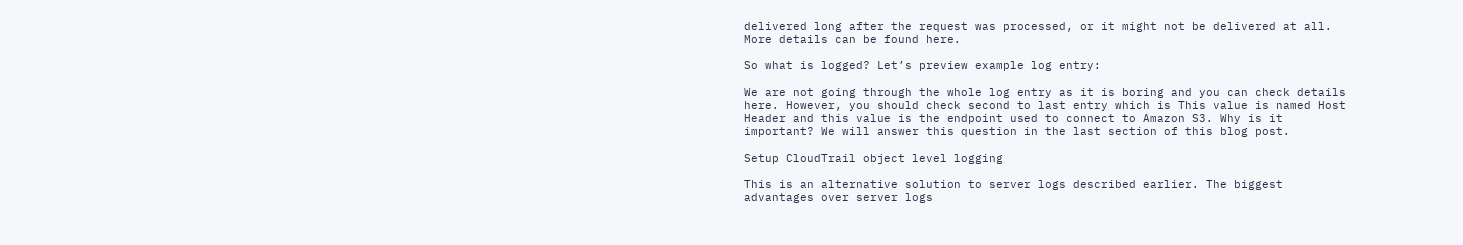delivered long after the request was processed, or it might not be delivered at all. More details can be found here.

So what is logged? Let’s preview example log entry:

We are not going through the whole log entry as it is boring and you can check details here. However, you should check second to last entry which is This value is named Host Header and this value is the endpoint used to connect to Amazon S3. Why is it important? We will answer this question in the last section of this blog post.

Setup CloudTrail object level logging

This is an alternative solution to server logs described earlier. The biggest advantages over server logs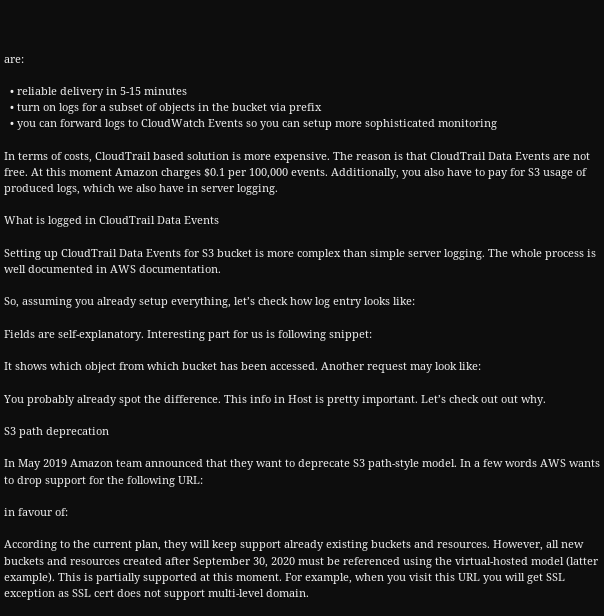are:

  • reliable delivery in 5-15 minutes
  • turn on logs for a subset of objects in the bucket via prefix
  • you can forward logs to CloudWatch Events so you can setup more sophisticated monitoring

In terms of costs, CloudTrail based solution is more expensive. The reason is that CloudTrail Data Events are not free. At this moment Amazon charges $0.1 per 100,000 events. Additionally, you also have to pay for S3 usage of produced logs, which we also have in server logging.

What is logged in CloudTrail Data Events

Setting up CloudTrail Data Events for S3 bucket is more complex than simple server logging. The whole process is well documented in AWS documentation.

So, assuming you already setup everything, let’s check how log entry looks like:

Fields are self-explanatory. Interesting part for us is following snippet:

It shows which object from which bucket has been accessed. Another request may look like:

You probably already spot the difference. This info in Host is pretty important. Let’s check out out why.

S3 path deprecation

In May 2019 Amazon team announced that they want to deprecate S3 path-style model. In a few words AWS wants to drop support for the following URL:

in favour of:

According to the current plan, they will keep support already existing buckets and resources. However, all new buckets and resources created after September 30, 2020 must be referenced using the virtual-hosted model (latter example). This is partially supported at this moment. For example, when you visit this URL you will get SSL exception as SSL cert does not support multi-level domain.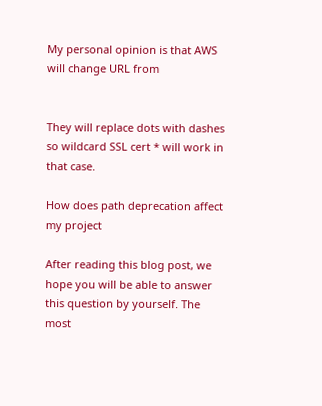My personal opinion is that AWS will change URL from


They will replace dots with dashes so wildcard SSL cert * will work in that case.

How does path deprecation affect my project

After reading this blog post, we hope you will be able to answer this question by yourself. The most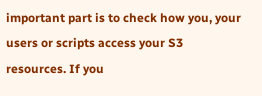important part is to check how you, your users or scripts access your S3 resources. If you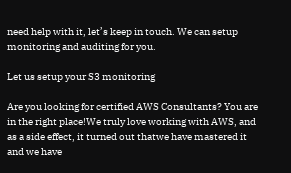need help with it, let’s keep in touch. We can setup monitoring and auditing for you.

Let us setup your S3 monitoring

Are you looking for certified AWS Consultants? You are in the right place!We truly love working with AWS, and as a side effect, it turned out thatwe have mastered it and we have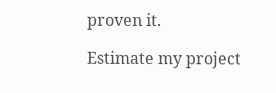proven it.

Estimate my project